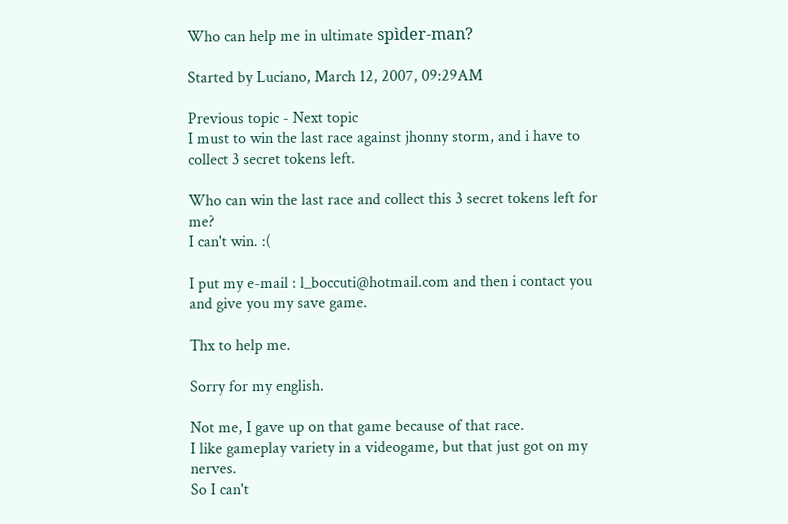Who can help me in ultimate spìder-man?

Started by Luciano, March 12, 2007, 09:29AM

Previous topic - Next topic
I must to win the last race against jhonny storm, and i have to collect 3 secret tokens left.

Who can win the last race and collect this 3 secret tokens left for me?
I can't win. :(

I put my e-mail : l_boccuti@hotmail.com and then i contact you and give you my save game.

Thx to help me.

Sorry for my english.

Not me, I gave up on that game because of that race.
I like gameplay variety in a videogame, but that just got on my nerves.
So I can't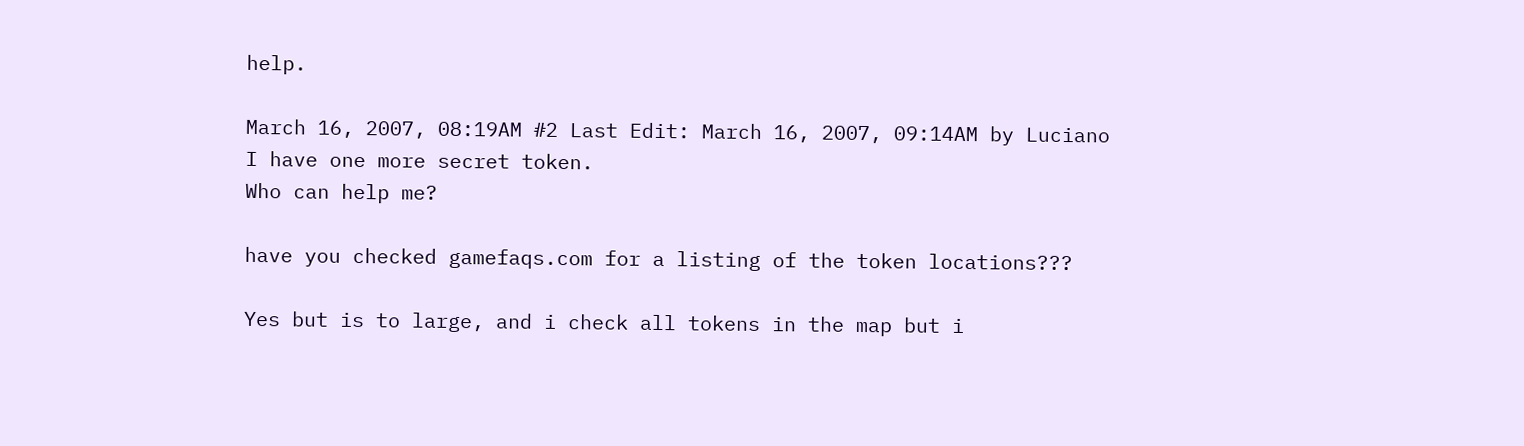help.

March 16, 2007, 08:19AM #2 Last Edit: March 16, 2007, 09:14AM by Luciano
I have one more secret token.
Who can help me?

have you checked gamefaqs.com for a listing of the token locations???

Yes but is to large, and i check all tokens in the map but i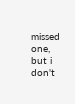missed one, but i don't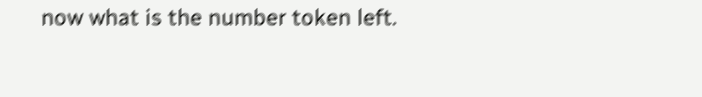now what is the number token left.